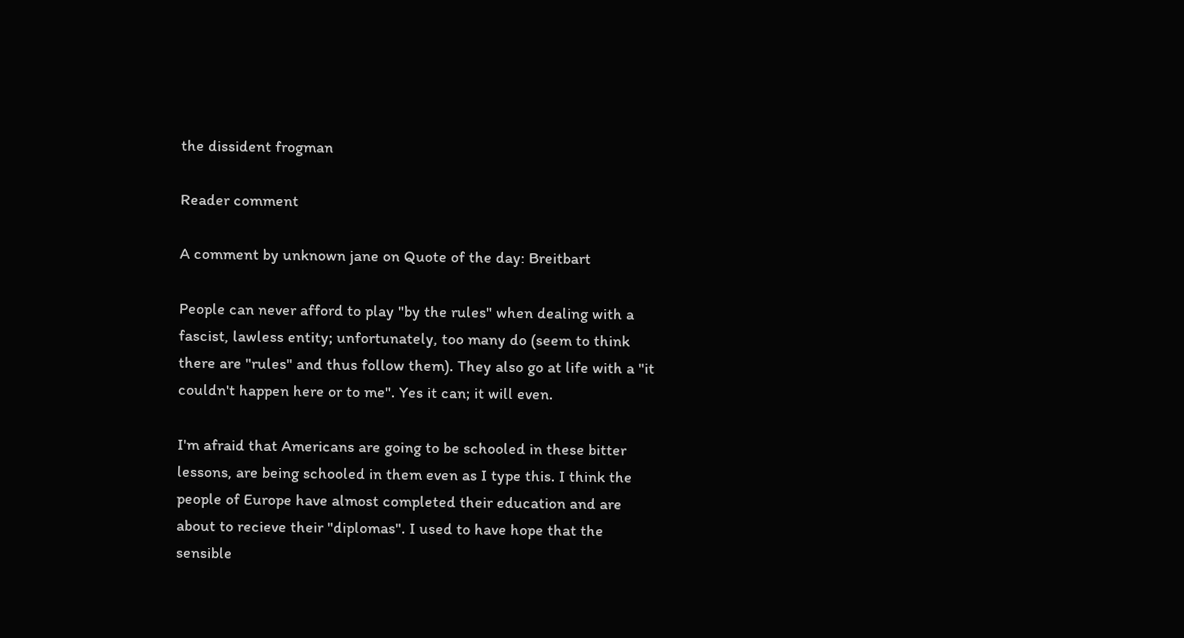the dissident frogman

Reader comment

A comment by unknown jane on Quote of the day: Breitbart

People can never afford to play "by the rules" when dealing with a fascist, lawless entity; unfortunately, too many do (seem to think there are "rules" and thus follow them). They also go at life with a "it couldn't happen here or to me". Yes it can; it will even.

I'm afraid that Americans are going to be schooled in these bitter lessons, are being schooled in them even as I type this. I think the people of Europe have almost completed their education and are about to recieve their "diplomas". I used to have hope that the sensible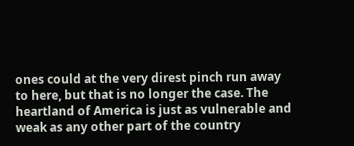ones could at the very direst pinch run away to here, but that is no longer the case. The heartland of America is just as vulnerable and weak as any other part of the country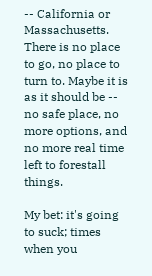-- California or Massachusetts. There is no place to go, no place to turn to. Maybe it is as it should be -- no safe place, no more options, and no more real time left to forestall things.

My bet: it's going to suck; times when you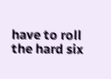have to roll the hard six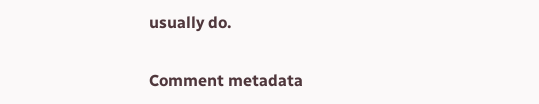usually do.

Comment metadata